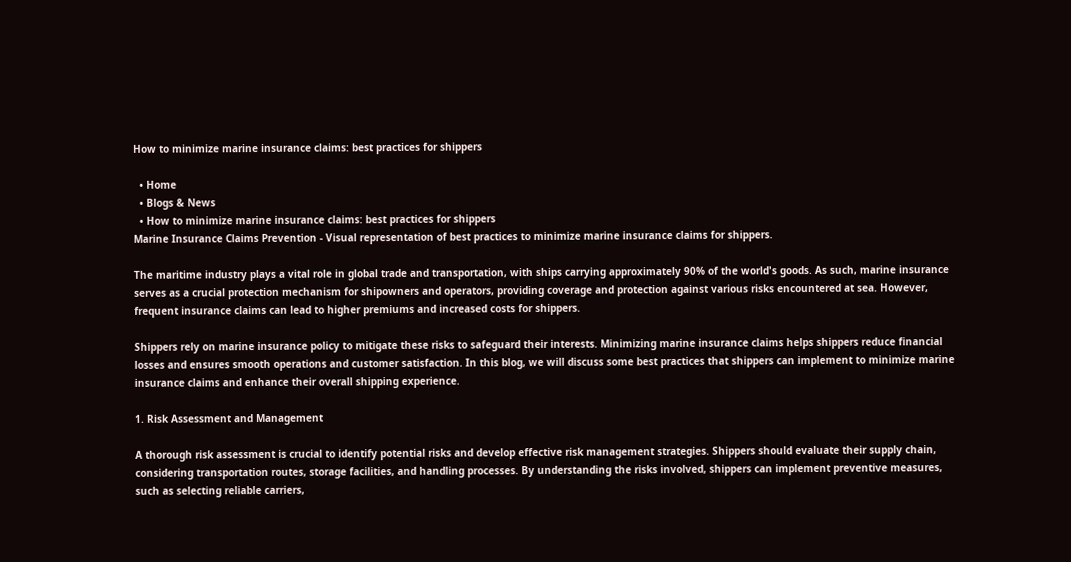How to minimize marine insurance claims: best practices for shippers

  • Home
  • Blogs & News
  • How to minimize marine insurance claims: best practices for shippers
Marine Insurance Claims Prevention - Visual representation of best practices to minimize marine insurance claims for shippers.

The maritime industry plays a vital role in global trade and transportation, with ships carrying approximately 90% of the world's goods. As such, marine insurance serves as a crucial protection mechanism for shipowners and operators, providing coverage and protection against various risks encountered at sea. However, frequent insurance claims can lead to higher premiums and increased costs for shippers.

Shippers rely on marine insurance policy to mitigate these risks to safeguard their interests. Minimizing marine insurance claims helps shippers reduce financial losses and ensures smooth operations and customer satisfaction. In this blog, we will discuss some best practices that shippers can implement to minimize marine insurance claims and enhance their overall shipping experience.

1. Risk Assessment and Management

A thorough risk assessment is crucial to identify potential risks and develop effective risk management strategies. Shippers should evaluate their supply chain, considering transportation routes, storage facilities, and handling processes. By understanding the risks involved, shippers can implement preventive measures, such as selecting reliable carriers,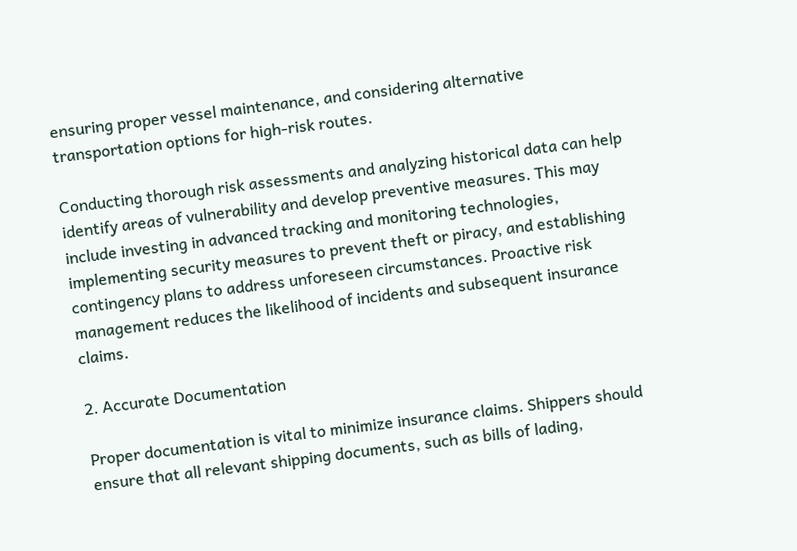ensuring proper vessel maintenance, and considering alternative transportation options for high-risk routes.

Conducting thorough risk assessments and analyzing historical data can help identify areas of vulnerability and develop preventive measures. This may include investing in advanced tracking and monitoring technologies, implementing security measures to prevent theft or piracy, and establishing contingency plans to address unforeseen circumstances. Proactive risk management reduces the likelihood of incidents and subsequent insurance claims.

2. Accurate Documentation

Proper documentation is vital to minimize insurance claims. Shippers should ensure that all relevant shipping documents, such as bills of lading,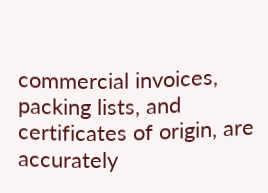commercial invoices, packing lists, and certificates of origin, are accurately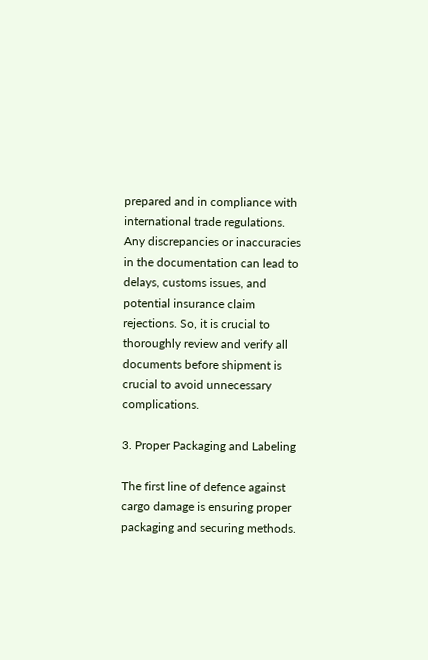prepared and in compliance with international trade regulations. Any discrepancies or inaccuracies in the documentation can lead to delays, customs issues, and potential insurance claim rejections. So, it is crucial to thoroughly review and verify all documents before shipment is crucial to avoid unnecessary complications.

3. Proper Packaging and Labeling

The first line of defence against cargo damage is ensuring proper packaging and securing methods.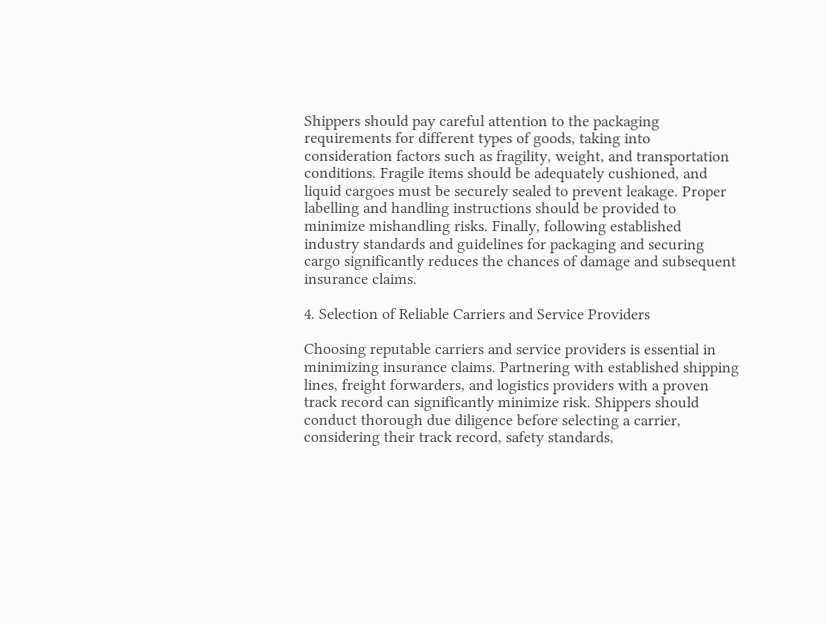Shippers should pay careful attention to the packaging requirements for different types of goods, taking into consideration factors such as fragility, weight, and transportation conditions. Fragile items should be adequately cushioned, and liquid cargoes must be securely sealed to prevent leakage. Proper labelling and handling instructions should be provided to minimize mishandling risks. Finally, following established industry standards and guidelines for packaging and securing cargo significantly reduces the chances of damage and subsequent insurance claims.

4. Selection of Reliable Carriers and Service Providers

Choosing reputable carriers and service providers is essential in minimizing insurance claims. Partnering with established shipping lines, freight forwarders, and logistics providers with a proven track record can significantly minimize risk. Shippers should conduct thorough due diligence before selecting a carrier, considering their track record, safety standards,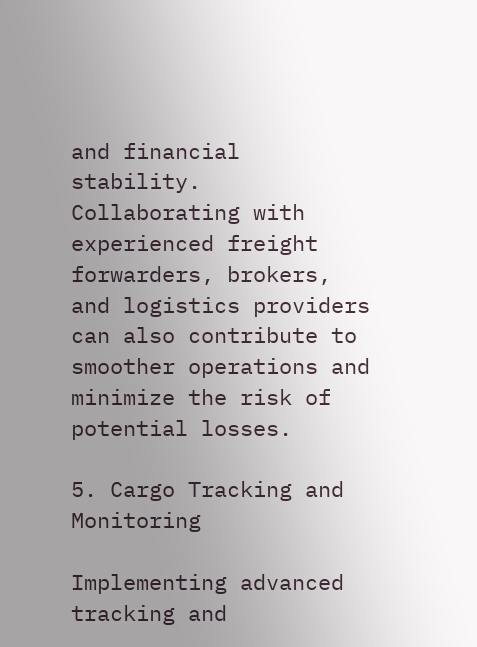and financial stability. Collaborating with experienced freight forwarders, brokers, and logistics providers can also contribute to smoother operations and minimize the risk of potential losses.

5. Cargo Tracking and Monitoring

Implementing advanced tracking and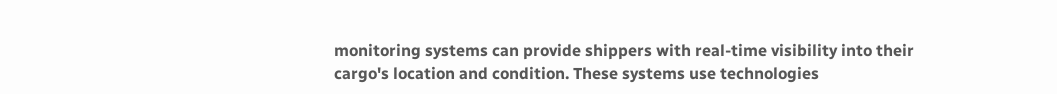monitoring systems can provide shippers with real-time visibility into their cargo's location and condition. These systems use technologies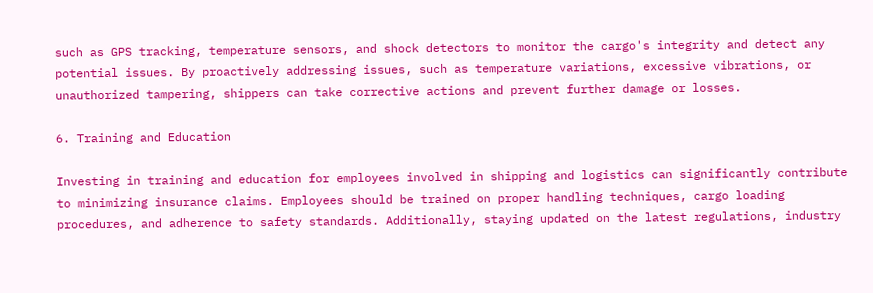such as GPS tracking, temperature sensors, and shock detectors to monitor the cargo's integrity and detect any potential issues. By proactively addressing issues, such as temperature variations, excessive vibrations, or unauthorized tampering, shippers can take corrective actions and prevent further damage or losses.

6. Training and Education

Investing in training and education for employees involved in shipping and logistics can significantly contribute to minimizing insurance claims. Employees should be trained on proper handling techniques, cargo loading procedures, and adherence to safety standards. Additionally, staying updated on the latest regulations, industry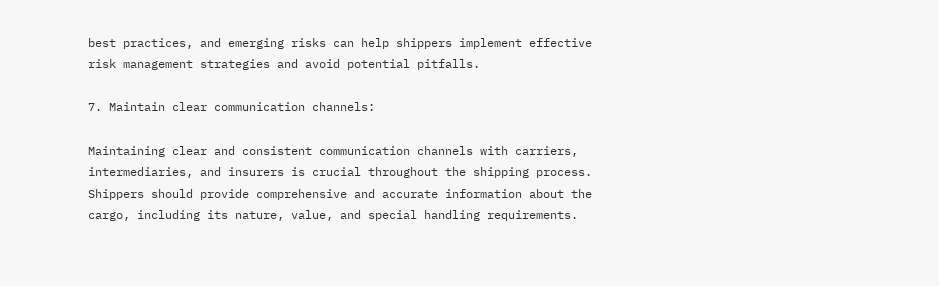best practices, and emerging risks can help shippers implement effective risk management strategies and avoid potential pitfalls.

7. Maintain clear communication channels:

Maintaining clear and consistent communication channels with carriers, intermediaries, and insurers is crucial throughout the shipping process. Shippers should provide comprehensive and accurate information about the cargo, including its nature, value, and special handling requirements.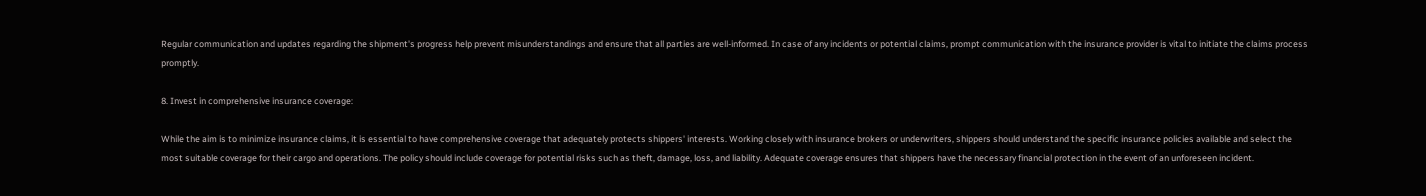Regular communication and updates regarding the shipment's progress help prevent misunderstandings and ensure that all parties are well-informed. In case of any incidents or potential claims, prompt communication with the insurance provider is vital to initiate the claims process promptly.

8. Invest in comprehensive insurance coverage:

While the aim is to minimize insurance claims, it is essential to have comprehensive coverage that adequately protects shippers' interests. Working closely with insurance brokers or underwriters, shippers should understand the specific insurance policies available and select the most suitable coverage for their cargo and operations. The policy should include coverage for potential risks such as theft, damage, loss, and liability. Adequate coverage ensures that shippers have the necessary financial protection in the event of an unforeseen incident.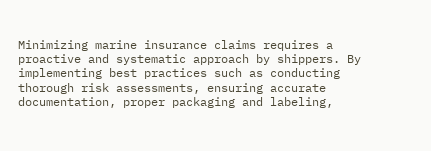Minimizing marine insurance claims requires a proactive and systematic approach by shippers. By implementing best practices such as conducting thorough risk assessments, ensuring accurate documentation, proper packaging and labeling,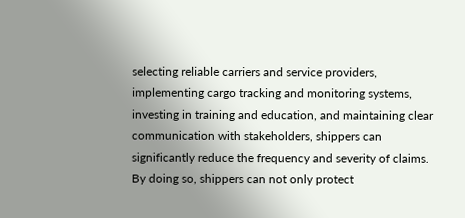selecting reliable carriers and service providers, implementing cargo tracking and monitoring systems, investing in training and education, and maintaining clear communication with stakeholders, shippers can significantly reduce the frequency and severity of claims. By doing so, shippers can not only protect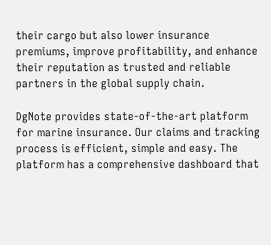their cargo but also lower insurance premiums, improve profitability, and enhance their reputation as trusted and reliable partners in the global supply chain.

DgNote provides state-of-the-art platform for marine insurance. Our claims and tracking process is efficient, simple and easy. The platform has a comprehensive dashboard that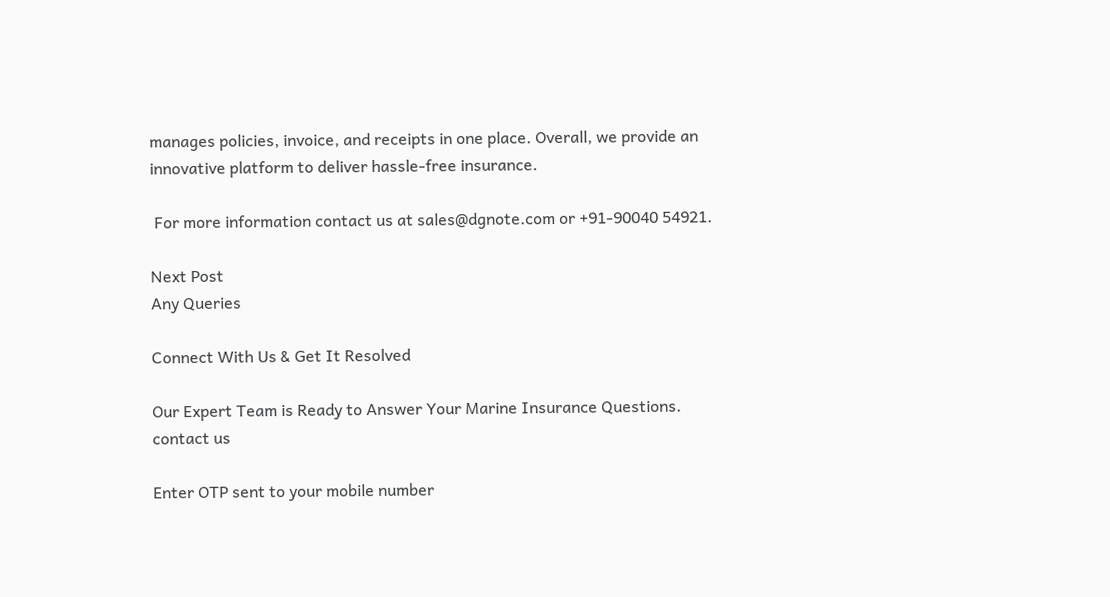manages policies, invoice, and receipts in one place. Overall, we provide an innovative platform to deliver hassle-free insurance.

 For more information contact us at sales@dgnote.com or +91-90040 54921.

Next Post
Any Queries

Connect With Us & Get It Resolved

Our Expert Team is Ready to Answer Your Marine Insurance Questions.
contact us

Enter OTP sent to your mobile number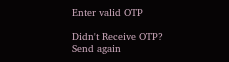Enter valid OTP

Didn't Receive OTP? Send again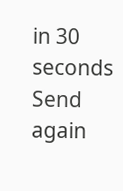in 30 seconds Send again